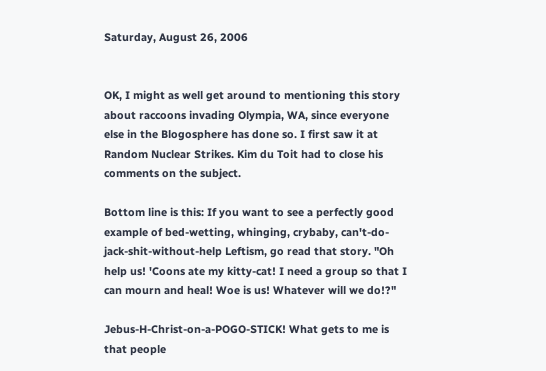Saturday, August 26, 2006


OK, I might as well get around to mentioning this story about raccoons invading Olympia, WA, since everyone else in the Blogosphere has done so. I first saw it at Random Nuclear Strikes. Kim du Toit had to close his comments on the subject.

Bottom line is this: If you want to see a perfectly good example of bed-wetting, whinging, crybaby, can't-do-jack-shit-without-help Leftism, go read that story. "Oh help us! 'Coons ate my kitty-cat! I need a group so that I can mourn and heal! Woe is us! Whatever will we do!?"

Jebus-H-Christ-on-a-POGO-STICK! What gets to me is that people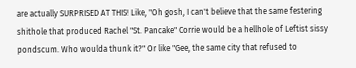are actually SURPRISED AT THIS! Like, "Oh gosh, I can't believe that the same festering shithole that produced Rachel "St. Pancake" Corrie would be a hellhole of Leftist sissy pondscum. Who woulda thunk it?" Or like "Gee, the same city that refused to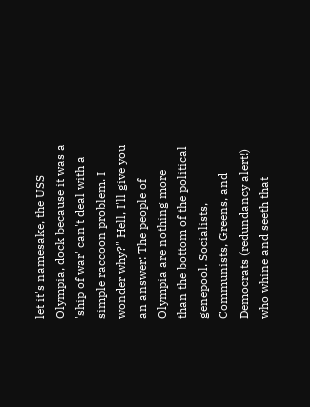let it's namesake, the USS Olympia, dock because it was a 'ship of war' can't deal with a simple raccoon problem. I wonder why?" Hell, I'll give you an answer: The people of Olympia are nothing more than the bottom of the political genepool. Socialists, Communists, Greens, and Democrats (redundancy alert!) who whine and seeth that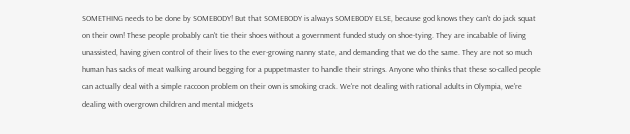SOMETHING needs to be done by SOMEBODY! But that SOMEBODY is always SOMEBODY ELSE, because god knows they can't do jack squat on their own! These people probably can't tie their shoes without a government funded study on shoe-tying. They are incabable of living unassisted, having given control of their lives to the ever-growing nanny state, and demanding that we do the same. They are not so much human has sacks of meat walking around begging for a puppetmaster to handle their strings. Anyone who thinks that these so-called people can actually deal with a simple raccoon problem on their own is smoking crack. We're not dealing with rational adults in Olympia, we're dealing with overgrown children and mental midgets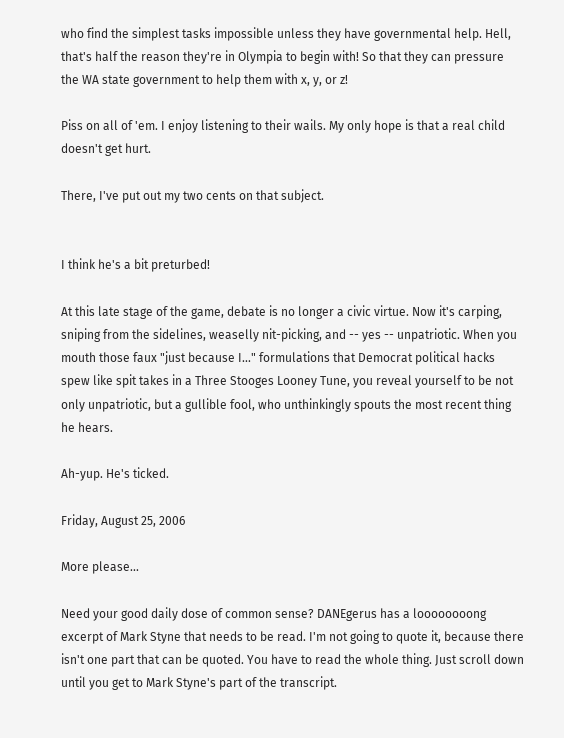who find the simplest tasks impossible unless they have governmental help. Hell, that's half the reason they're in Olympia to begin with! So that they can pressure the WA state government to help them with x, y, or z!

Piss on all of 'em. I enjoy listening to their wails. My only hope is that a real child doesn't get hurt.

There, I've put out my two cents on that subject.


I think he's a bit preturbed!

At this late stage of the game, debate is no longer a civic virtue. Now it's carping, sniping from the sidelines, weaselly nit-picking, and -- yes -- unpatriotic. When you mouth those faux "just because I..." formulations that Democrat political hacks spew like spit takes in a Three Stooges Looney Tune, you reveal yourself to be not only unpatriotic, but a gullible fool, who unthinkingly spouts the most recent thing he hears.

Ah-yup. He's ticked.

Friday, August 25, 2006

More please...

Need your good daily dose of common sense? DANEgerus has a loooooooong excerpt of Mark Styne that needs to be read. I'm not going to quote it, because there isn't one part that can be quoted. You have to read the whole thing. Just scroll down until you get to Mark Styne's part of the transcript.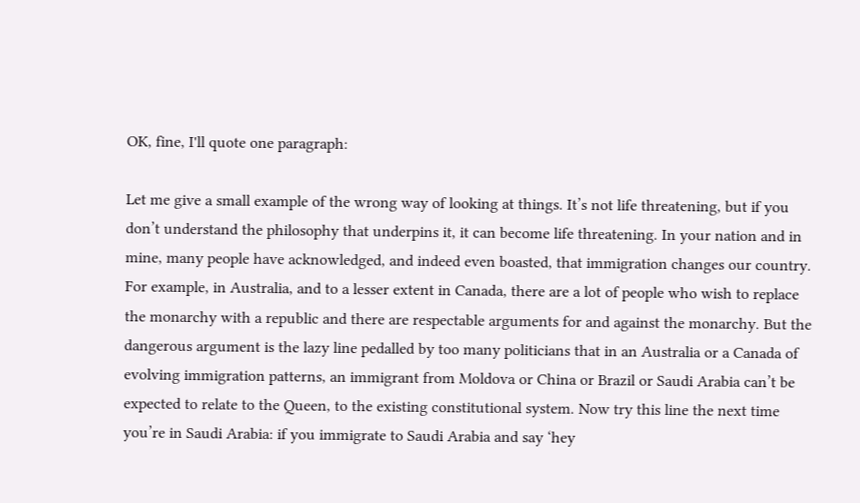OK, fine, I'll quote one paragraph:

Let me give a small example of the wrong way of looking at things. It’s not life threatening, but if you don’t understand the philosophy that underpins it, it can become life threatening. In your nation and in mine, many people have acknowledged, and indeed even boasted, that immigration changes our country. For example, in Australia, and to a lesser extent in Canada, there are a lot of people who wish to replace the monarchy with a republic and there are respectable arguments for and against the monarchy. But the dangerous argument is the lazy line pedalled by too many politicians that in an Australia or a Canada of evolving immigration patterns, an immigrant from Moldova or China or Brazil or Saudi Arabia can’t be expected to relate to the Queen, to the existing constitutional system. Now try this line the next time you’re in Saudi Arabia: if you immigrate to Saudi Arabia and say ‘hey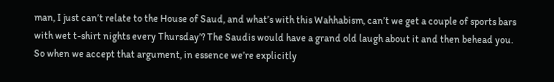man, I just can’t relate to the House of Saud, and what’s with this Wahhabism, can’t we get a couple of sports bars with wet t-shirt nights every Thursday’? The Saudis would have a grand old laugh about it and then behead you. So when we accept that argument, in essence we’re explicitly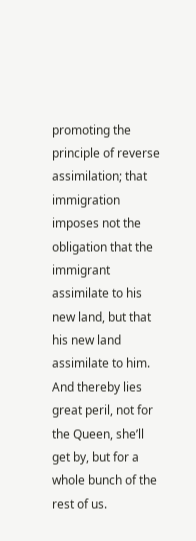promoting the principle of reverse assimilation; that immigration imposes not the obligation that the immigrant assimilate to his new land, but that his new land assimilate to him. And thereby lies great peril, not for the Queen, she’ll get by, but for a whole bunch of the rest of us.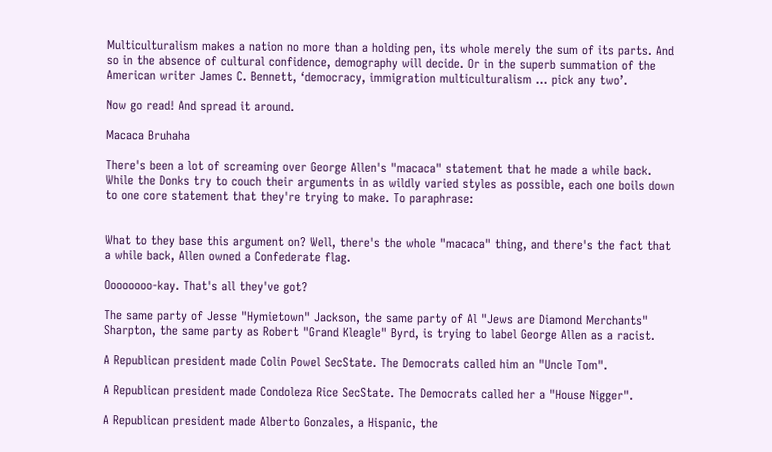Multiculturalism makes a nation no more than a holding pen, its whole merely the sum of its parts. And so in the absence of cultural confidence, demography will decide. Or in the superb summation of the American writer James C. Bennett, ‘democracy, immigration multiculturalism … pick any two’.

Now go read! And spread it around.

Macaca Bruhaha

There's been a lot of screaming over George Allen's "macaca" statement that he made a while back. While the Donks try to couch their arguments in as wildly varied styles as possible, each one boils down to one core statement that they're trying to make. To paraphrase:


What to they base this argument on? Well, there's the whole "macaca" thing, and there's the fact that a while back, Allen owned a Confederate flag.

Oooooooo-kay. That's all they've got?

The same party of Jesse "Hymietown" Jackson, the same party of Al "Jews are Diamond Merchants" Sharpton, the same party as Robert "Grand Kleagle" Byrd, is trying to label George Allen as a racist.

A Republican president made Colin Powel SecState. The Democrats called him an "Uncle Tom".

A Republican president made Condoleza Rice SecState. The Democrats called her a "House Nigger".

A Republican president made Alberto Gonzales, a Hispanic, the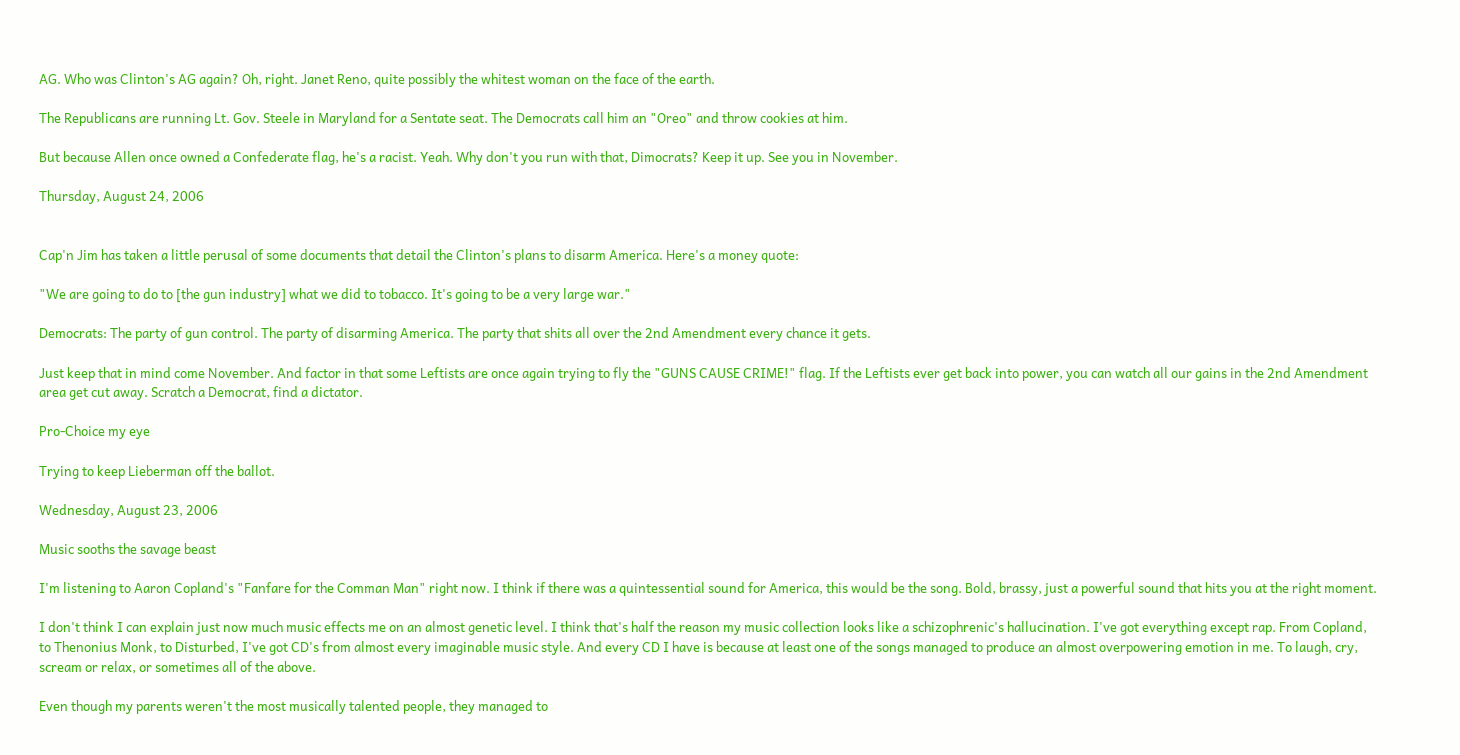AG. Who was Clinton's AG again? Oh, right. Janet Reno, quite possibly the whitest woman on the face of the earth.

The Republicans are running Lt. Gov. Steele in Maryland for a Sentate seat. The Democrats call him an "Oreo" and throw cookies at him.

But because Allen once owned a Confederate flag, he's a racist. Yeah. Why don't you run with that, Dimocrats? Keep it up. See you in November.

Thursday, August 24, 2006


Cap'n Jim has taken a little perusal of some documents that detail the Clinton's plans to disarm America. Here's a money quote:

"We are going to do to [the gun industry] what we did to tobacco. It's going to be a very large war."

Democrats: The party of gun control. The party of disarming America. The party that shits all over the 2nd Amendment every chance it gets.

Just keep that in mind come November. And factor in that some Leftists are once again trying to fly the "GUNS CAUSE CRIME!" flag. If the Leftists ever get back into power, you can watch all our gains in the 2nd Amendment area get cut away. Scratch a Democrat, find a dictator.

Pro-Choice my eye

Trying to keep Lieberman off the ballot.

Wednesday, August 23, 2006

Music sooths the savage beast

I'm listening to Aaron Copland's "Fanfare for the Comman Man" right now. I think if there was a quintessential sound for America, this would be the song. Bold, brassy, just a powerful sound that hits you at the right moment.

I don't think I can explain just now much music effects me on an almost genetic level. I think that's half the reason my music collection looks like a schizophrenic's hallucination. I've got everything except rap. From Copland, to Thenonius Monk, to Disturbed, I've got CD's from almost every imaginable music style. And every CD I have is because at least one of the songs managed to produce an almost overpowering emotion in me. To laugh, cry, scream or relax, or sometimes all of the above.

Even though my parents weren't the most musically talented people, they managed to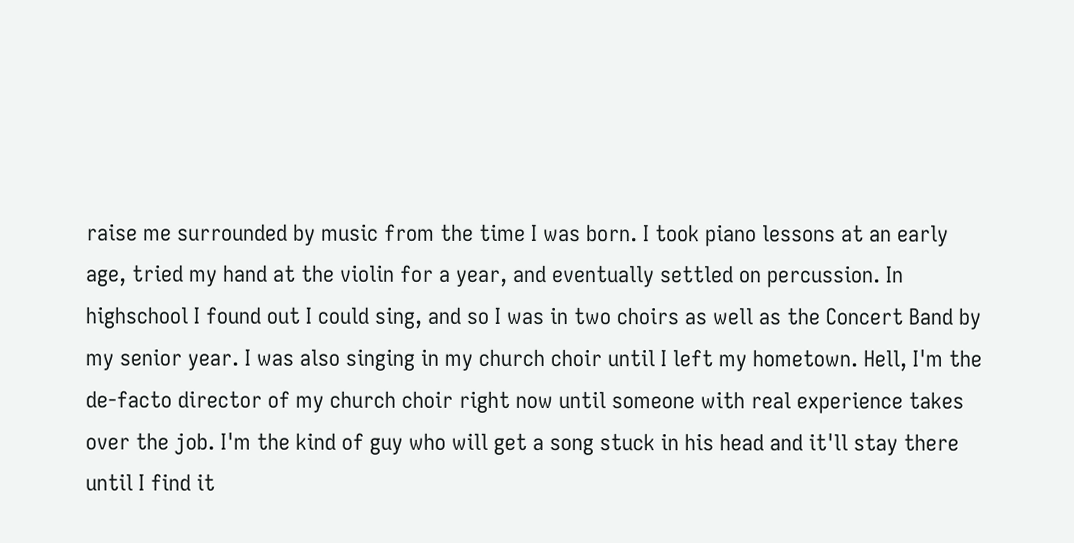raise me surrounded by music from the time I was born. I took piano lessons at an early age, tried my hand at the violin for a year, and eventually settled on percussion. In highschool I found out I could sing, and so I was in two choirs as well as the Concert Band by my senior year. I was also singing in my church choir until I left my hometown. Hell, I'm the de-facto director of my church choir right now until someone with real experience takes over the job. I'm the kind of guy who will get a song stuck in his head and it'll stay there until I find it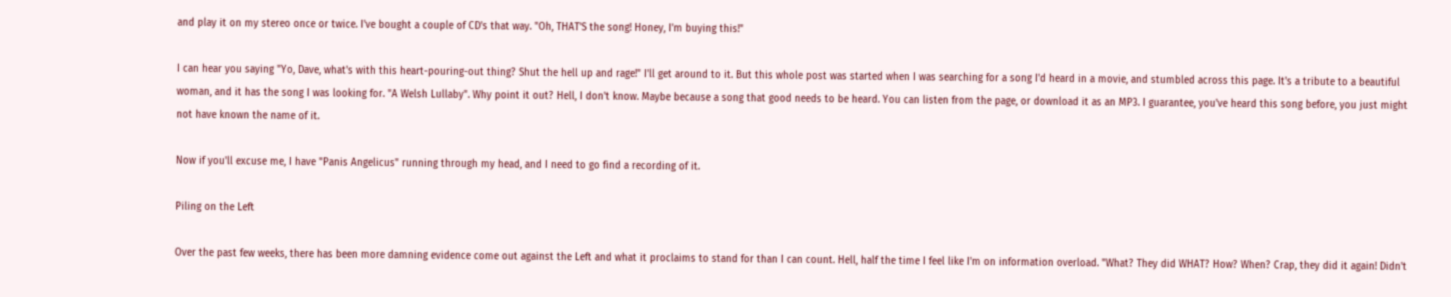and play it on my stereo once or twice. I've bought a couple of CD's that way. "Oh, THAT'S the song! Honey, I'm buying this!"

I can hear you saying "Yo, Dave, what's with this heart-pouring-out thing? Shut the hell up and rage!" I'll get around to it. But this whole post was started when I was searching for a song I'd heard in a movie, and stumbled across this page. It's a tribute to a beautiful woman, and it has the song I was looking for. "A Welsh Lullaby". Why point it out? Hell, I don't know. Maybe because a song that good needs to be heard. You can listen from the page, or download it as an MP3. I guarantee, you've heard this song before, you just might not have known the name of it.

Now if you'll excuse me, I have "Panis Angelicus" running through my head, and I need to go find a recording of it.

Piling on the Left

Over the past few weeks, there has been more damning evidence come out against the Left and what it proclaims to stand for than I can count. Hell, half the time I feel like I'm on information overload. "What? They did WHAT? How? When? Crap, they did it again! Didn't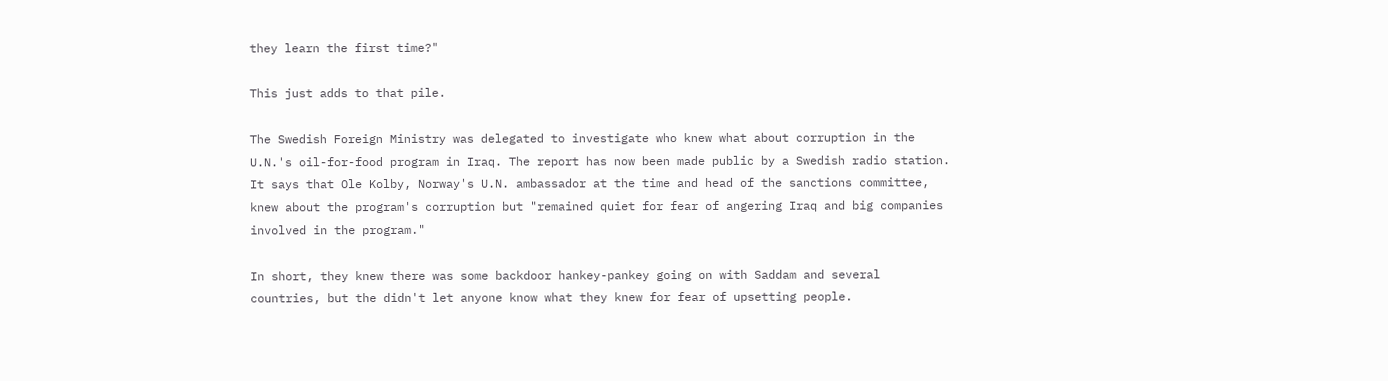they learn the first time?"

This just adds to that pile.

The Swedish Foreign Ministry was delegated to investigate who knew what about corruption in the U.N.'s oil-for-food program in Iraq. The report has now been made public by a Swedish radio station. It says that Ole Kolby, Norway's U.N. ambassador at the time and head of the sanctions committee, knew about the program's corruption but "remained quiet for fear of angering Iraq and big companies involved in the program."

In short, they knew there was some backdoor hankey-pankey going on with Saddam and several countries, but the didn't let anyone know what they knew for fear of upsetting people.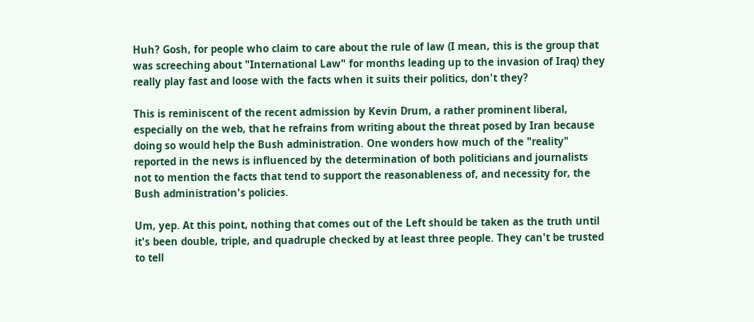Huh? Gosh, for people who claim to care about the rule of law (I mean, this is the group that was screeching about "International Law" for months leading up to the invasion of Iraq) they really play fast and loose with the facts when it suits their politics, don't they?

This is reminiscent of the recent admission by Kevin Drum, a rather prominent liberal, especially on the web, that he refrains from writing about the threat posed by Iran because doing so would help the Bush administration. One wonders how much of the "reality" reported in the news is influenced by the determination of both politicians and journalists not to mention the facts that tend to support the reasonableness of, and necessity for, the Bush administration's policies.

Um, yep. At this point, nothing that comes out of the Left should be taken as the truth until it's been double, triple, and quadruple checked by at least three people. They can't be trusted to tell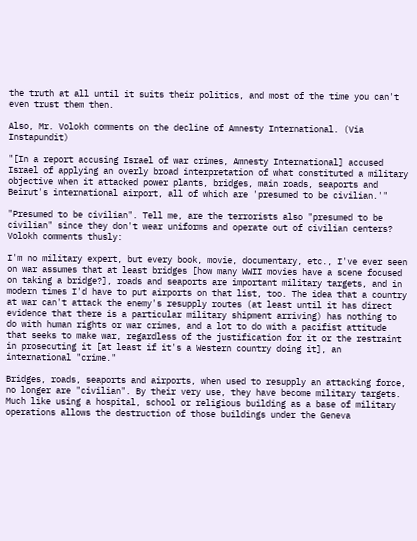the truth at all until it suits their politics, and most of the time you can't even trust them then.

Also, Mr. Volokh comments on the decline of Amnesty International. (Via Instapundit)

"[In a report accusing Israel of war crimes, Amnesty International] accused Israel of applying an overly broad interpretation of what constituted a military objective when it attacked power plants, bridges, main roads, seaports and Beirut's international airport, all of which are 'presumed to be civilian.'"

"Presumed to be civilian". Tell me, are the terrorists also "presumed to be civilian" since they don't wear uniforms and operate out of civilian centers? Volokh comments thusly:

I'm no military expert, but every book, movie, documentary, etc., I've ever seen on war assumes that at least bridges [how many WWII movies have a scene focused on taking a bridge?], roads and seaports are important military targets, and in modern times I'd have to put airports on that list, too. The idea that a country at war can't attack the enemy's resupply routes (at least until it has direct evidence that there is a particular military shipment arriving) has nothing to do with human rights or war crimes, and a lot to do with a pacifist attitude that seeks to make war, regardless of the justification for it or the restraint in prosecuting it [at least if it's a Western country doing it], an international "crime."

Bridges, roads, seaports and airports, when used to resupply an attacking force, no longer are "civilian". By their very use, they have become military targets. Much like using a hospital, school or religious building as a base of military operations allows the destruction of those buildings under the Geneva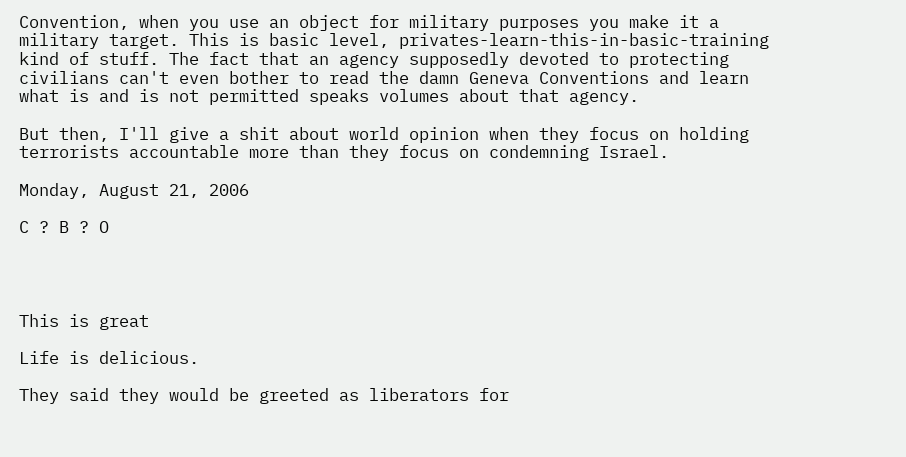Convention, when you use an object for military purposes you make it a military target. This is basic level, privates-learn-this-in-basic-training kind of stuff. The fact that an agency supposedly devoted to protecting civilians can't even bother to read the damn Geneva Conventions and learn what is and is not permitted speaks volumes about that agency.

But then, I'll give a shit about world opinion when they focus on holding terrorists accountable more than they focus on condemning Israel.

Monday, August 21, 2006

C ? B ? O




This is great

Life is delicious.

They said they would be greeted as liberators for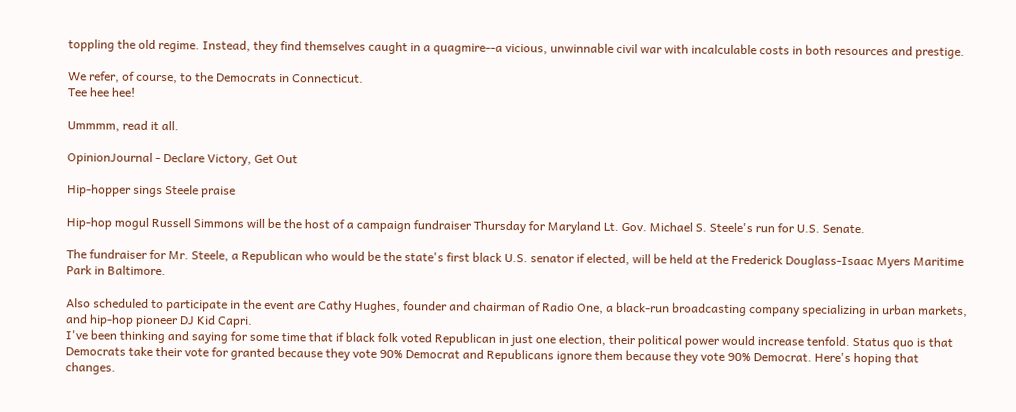toppling the old regime. Instead, they find themselves caught in a quagmire--a vicious, unwinnable civil war with incalculable costs in both resources and prestige.

We refer, of course, to the Democrats in Connecticut.
Tee hee hee!

Ummmm, read it all.

OpinionJournal - Declare Victory, Get Out

Hip-hopper sings Steele praise

Hip-hop mogul Russell Simmons will be the host of a campaign fundraiser Thursday for Maryland Lt. Gov. Michael S. Steele's run for U.S. Senate.

The fundraiser for Mr. Steele, a Republican who would be the state's first black U.S. senator if elected, will be held at the Frederick Douglass-Isaac Myers Maritime Park in Baltimore.

Also scheduled to participate in the event are Cathy Hughes, founder and chairman of Radio One, a black-run broadcasting company specializing in urban markets, and hip-hop pioneer DJ Kid Capri.
I've been thinking and saying for some time that if black folk voted Republican in just one election, their political power would increase tenfold. Status quo is that Democrats take their vote for granted because they vote 90% Democrat and Republicans ignore them because they vote 90% Democrat. Here's hoping that changes.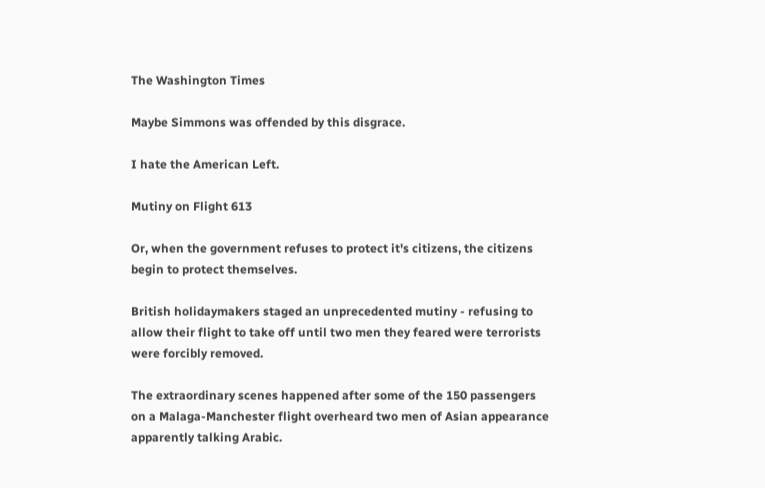The Washington Times

Maybe Simmons was offended by this disgrace.

I hate the American Left.

Mutiny on Flight 613

Or, when the government refuses to protect it's citizens, the citizens begin to protect themselves.

British holidaymakers staged an unprecedented mutiny - refusing to allow their flight to take off until two men they feared were terrorists were forcibly removed.

The extraordinary scenes happened after some of the 150 passengers on a Malaga-Manchester flight overheard two men of Asian appearance apparently talking Arabic.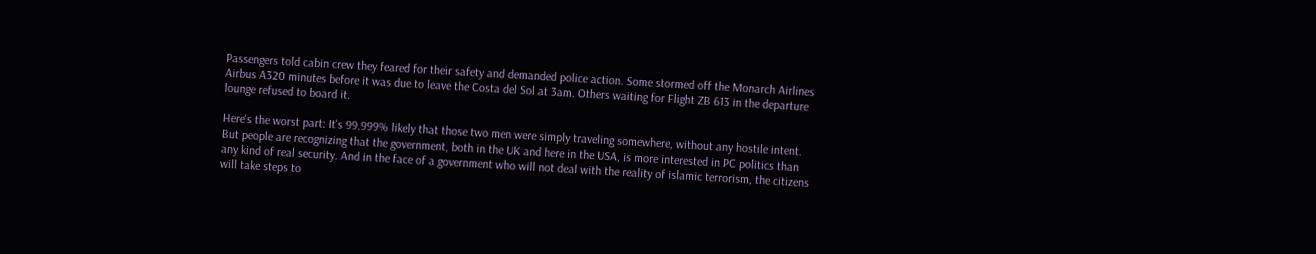Passengers told cabin crew they feared for their safety and demanded police action. Some stormed off the Monarch Airlines Airbus A320 minutes before it was due to leave the Costa del Sol at 3am. Others waiting for Flight ZB 613 in the departure lounge refused to board it.

Here's the worst part: It's 99.999% likely that those two men were simply traveling somewhere, without any hostile intent. But people are recognizing that the government, both in the UK and here in the USA, is more interested in PC politics than any kind of real security. And in the face of a government who will not deal with the reality of islamic terrorism, the citizens will take steps to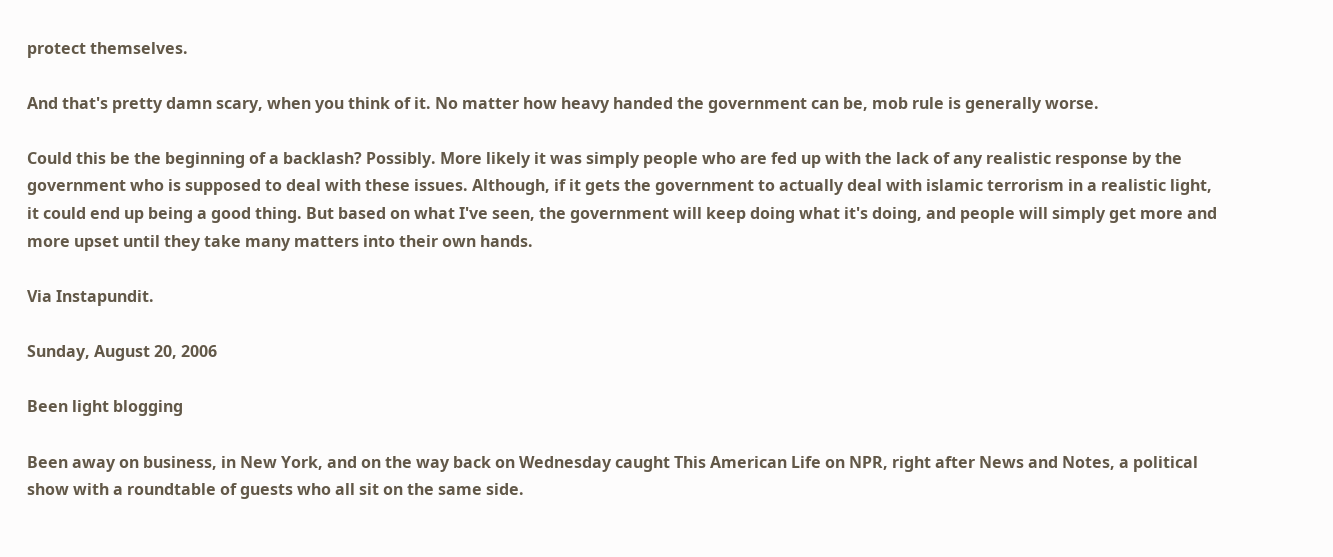protect themselves.

And that's pretty damn scary, when you think of it. No matter how heavy handed the government can be, mob rule is generally worse.

Could this be the beginning of a backlash? Possibly. More likely it was simply people who are fed up with the lack of any realistic response by the government who is supposed to deal with these issues. Although, if it gets the government to actually deal with islamic terrorism in a realistic light, it could end up being a good thing. But based on what I've seen, the government will keep doing what it's doing, and people will simply get more and more upset until they take many matters into their own hands.

Via Instapundit.

Sunday, August 20, 2006

Been light blogging

Been away on business, in New York, and on the way back on Wednesday caught This American Life on NPR, right after News and Notes, a political show with a roundtable of guests who all sit on the same side.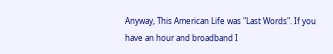Anyway, This American Life was "Last Words". If you have an hour and broadband I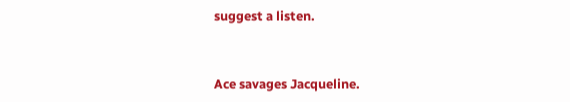suggest a listen.


Ace savages Jacqueline.